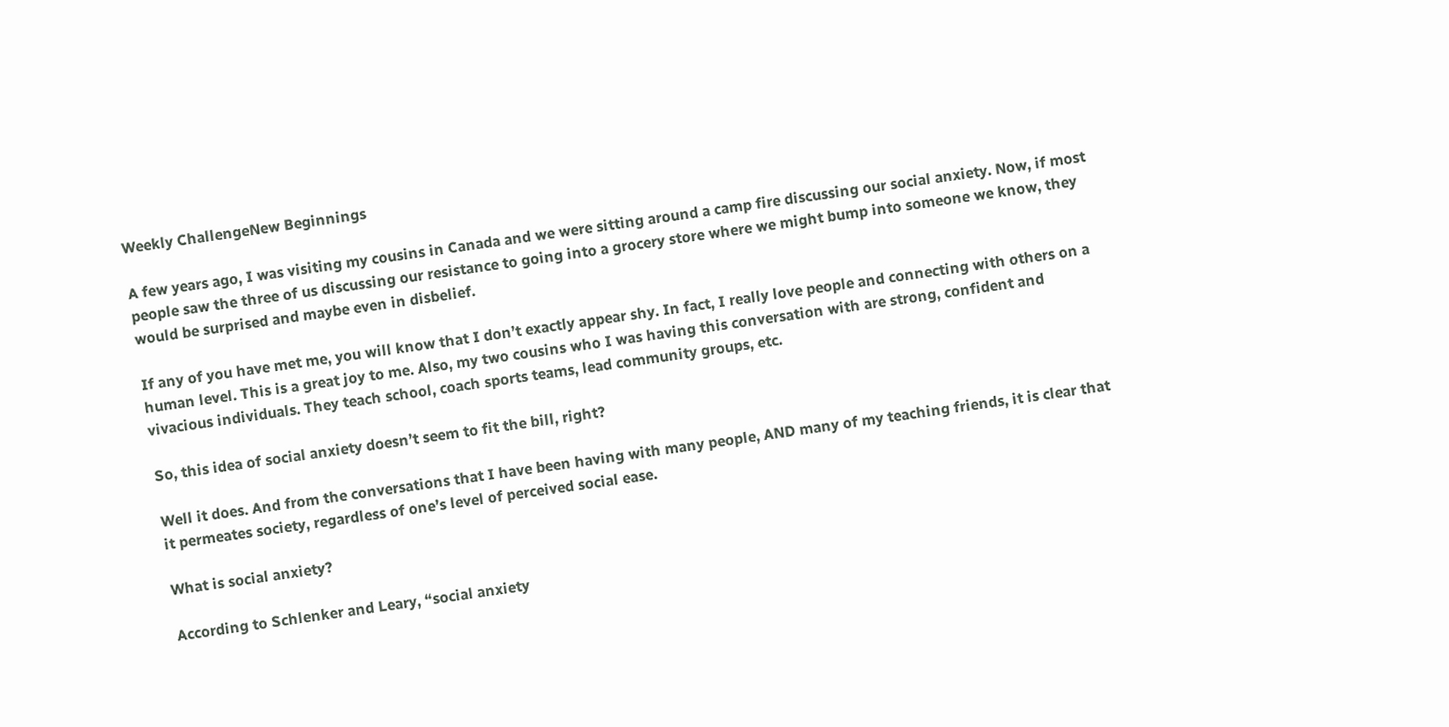Weekly ChallengeNew Beginnings

A few years ago, I was visiting my cousins in Canada and we were sitting around a camp fire discussing our social anxiety. Now, if most people saw the three of us discussing our resistance to going into a grocery store where we might bump into someone we know, they would be surprised and maybe even in disbelief.

If any of you have met me, you will know that I don’t exactly appear shy. In fact, I really love people and connecting with others on a human level. This is a great joy to me. Also, my two cousins who I was having this conversation with are strong, confident and vivacious individuals. They teach school, coach sports teams, lead community groups, etc.

So, this idea of social anxiety doesn’t seem to fit the bill, right?

Well it does. And from the conversations that I have been having with many people, AND many of my teaching friends, it is clear that it permeates society, regardless of one’s level of perceived social ease.

What is social anxiety?

According to Schlenker and Leary, “social anxiety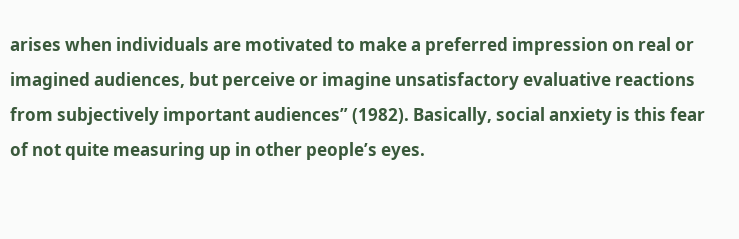arises when individuals are motivated to make a preferred impression on real or imagined audiences, but perceive or imagine unsatisfactory evaluative reactions from subjectively important audiences” (1982). Basically, social anxiety is this fear of not quite measuring up in other people’s eyes.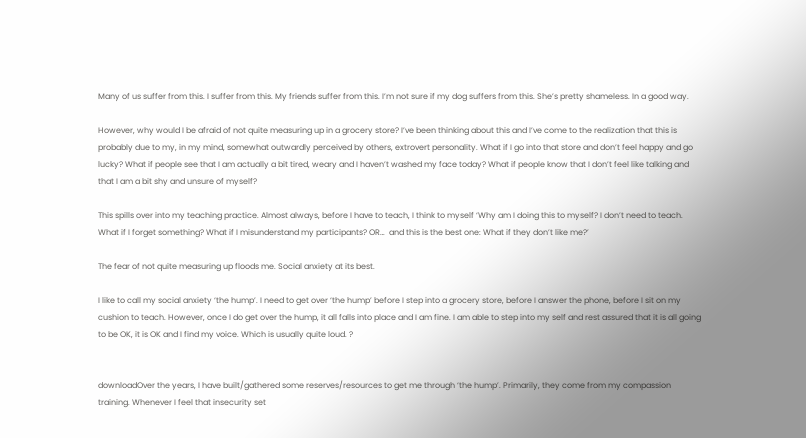Many of us suffer from this. I suffer from this. My friends suffer from this. I’m not sure if my dog suffers from this. She’s pretty shameless. In a good way.

However, why would I be afraid of not quite measuring up in a grocery store? I’ve been thinking about this and I’ve come to the realization that this is probably due to my, in my mind, somewhat outwardly perceived by others, extrovert personality. What if I go into that store and don’t feel happy and go lucky? What if people see that I am actually a bit tired, weary and I haven’t washed my face today? What if people know that I don’t feel like talking and that I am a bit shy and unsure of myself?

This spills over into my teaching practice. Almost always, before I have to teach, I think to myself ‘Why am I doing this to myself? I don’t need to teach. What if I forget something? What if I misunderstand my participants? OR…  and this is the best one: What if they don’t like me?’

The fear of not quite measuring up floods me. Social anxiety at its best.

I like to call my social anxiety ‘the hump’. I need to get over ‘the hump’ before I step into a grocery store, before I answer the phone, before I sit on my cushion to teach. However, once I do get over the hump, it all falls into place and I am fine. I am able to step into my self and rest assured that it is all going to be OK, it is OK and I find my voice. Which is usually quite loud. ?


downloadOver the years, I have built/gathered some reserves/resources to get me through ‘the hump’. Primarily, they come from my compassion training. Whenever I feel that insecurity set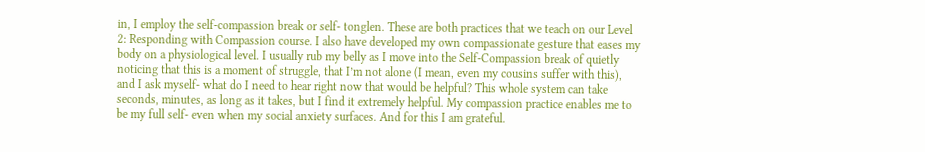in, I employ the self-compassion break or self- tonglen. These are both practices that we teach on our Level 2: Responding with Compassion course. I also have developed my own compassionate gesture that eases my body on a physiological level. I usually rub my belly as I move into the Self-Compassion break of quietly noticing that this is a moment of struggle, that I’m not alone (I mean, even my cousins suffer with this), and I ask myself- what do I need to hear right now that would be helpful? This whole system can take seconds, minutes, as long as it takes, but I find it extremely helpful. My compassion practice enables me to be my full self- even when my social anxiety surfaces. And for this I am grateful.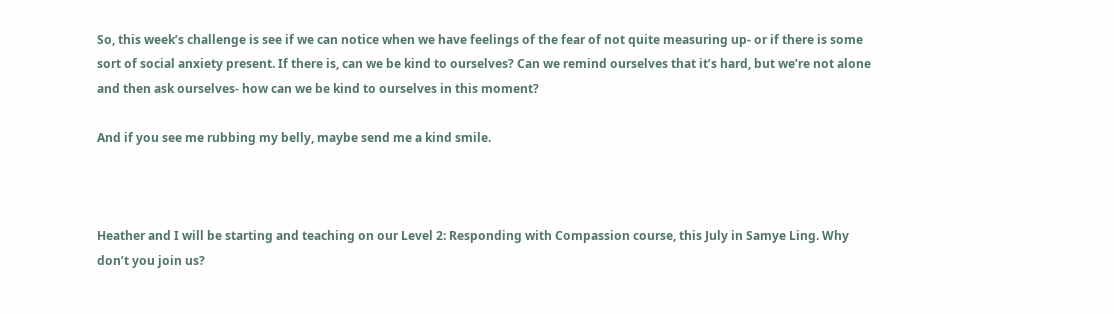So, this week’s challenge is see if we can notice when we have feelings of the fear of not quite measuring up- or if there is some sort of social anxiety present. If there is, can we be kind to ourselves? Can we remind ourselves that it’s hard, but we’re not alone and then ask ourselves- how can we be kind to ourselves in this moment?

And if you see me rubbing my belly, maybe send me a kind smile.



Heather and I will be starting and teaching on our Level 2: Responding with Compassion course, this July in Samye Ling. Why don’t you join us?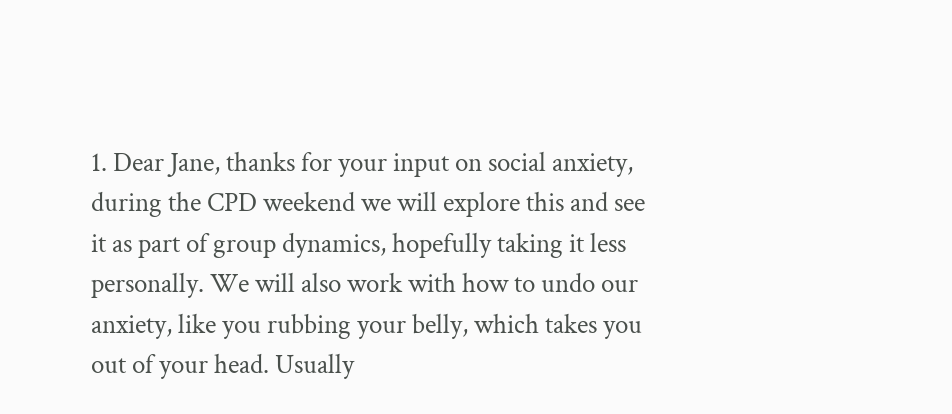1. Dear Jane, thanks for your input on social anxiety, during the CPD weekend we will explore this and see it as part of group dynamics, hopefully taking it less personally. We will also work with how to undo our anxiety, like you rubbing your belly, which takes you out of your head. Usually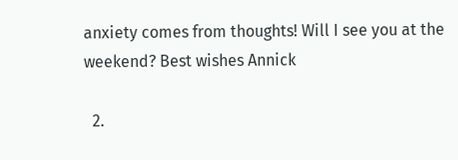anxiety comes from thoughts! Will I see you at the weekend? Best wishes Annick

  2.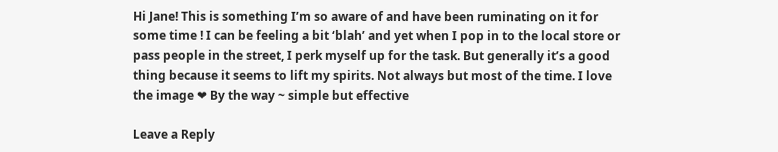Hi Jane! This is something I’m so aware of and have been ruminating on it for some time ! I can be feeling a bit ‘blah’ and yet when I pop in to the local store or pass people in the street, I perk myself up for the task. But generally it’s a good thing because it seems to lift my spirits. Not always but most of the time. I love the image ❤ By the way ~ simple but effective

Leave a Reply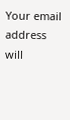Your email address will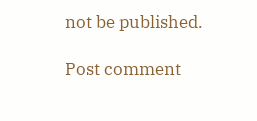not be published.

Post comment